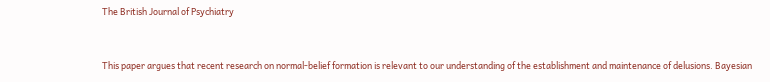The British Journal of Psychiatry


This paper argues that recent research on normal-belief formation is relevant to our understanding of the establishment and maintenance of delusions. Bayesian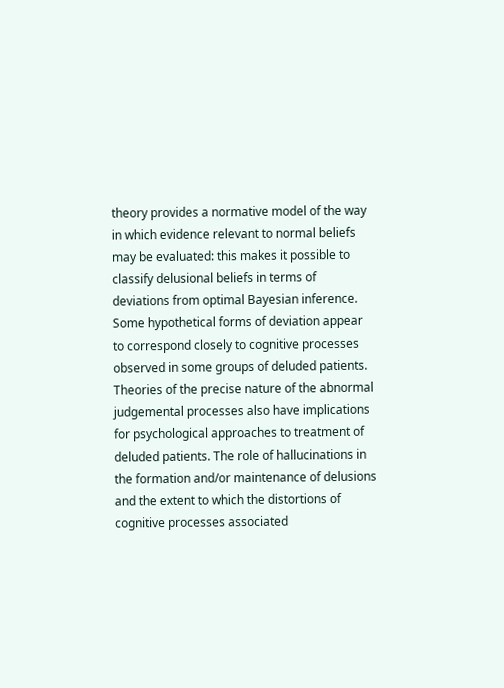theory provides a normative model of the way in which evidence relevant to normal beliefs may be evaluated: this makes it possible to classify delusional beliefs in terms of deviations from optimal Bayesian inference. Some hypothetical forms of deviation appear to correspond closely to cognitive processes observed in some groups of deluded patients. Theories of the precise nature of the abnormal judgemental processes also have implications for psychological approaches to treatment of deluded patients. The role of hallucinations in the formation and/or maintenance of delusions and the extent to which the distortions of cognitive processes associated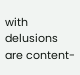with delusions are content-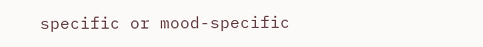specific or mood-specific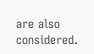are also considered.